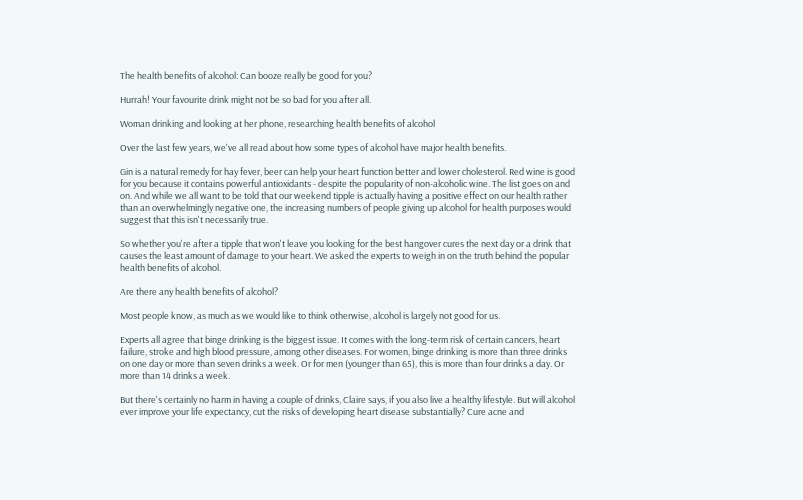The health benefits of alcohol: Can booze really be good for you?

Hurrah! Your favourite drink might not be so bad for you after all.

Woman drinking and looking at her phone, researching health benefits of alcohol

Over the last few years, we've all read about how some types of alcohol have major health benefits.

Gin is a natural remedy for hay fever, beer can help your heart function better and lower cholesterol. Red wine is good for you because it contains powerful antioxidants - despite the popularity of non-alcoholic wine. The list goes on and on. And while we all want to be told that our weekend tipple is actually having a positive effect on our health rather than an overwhelmingly negative one, the increasing numbers of people giving up alcohol for health purposes would suggest that this isn't necessarily true.

So whether you're after a tipple that won't leave you looking for the best hangover cures the next day or a drink that causes the least amount of damage to your heart. We asked the experts to weigh in on the truth behind the popular health benefits of alcohol.

Are there any health benefits of alcohol?

Most people know, as much as we would like to think otherwise, alcohol is largely not good for us.

Experts all agree that binge drinking is the biggest issue. It comes with the long-term risk of certain cancers, heart failure, stroke and high blood pressure, among other diseases. For women, binge drinking is more than three drinks on one day or more than seven drinks a week. Or for men (younger than 65), this is more than four drinks a day. Or more than 14 drinks a week.

But there's certainly no harm in having a couple of drinks, Claire says, if you also live a healthy lifestyle. But will alcohol ever improve your life expectancy, cut the risks of developing heart disease substantially? Cure acne and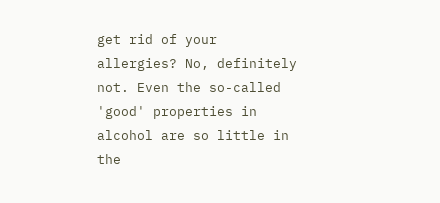get rid of your allergies? No, definitely not. Even the so-called 'good' properties in alcohol are so little in the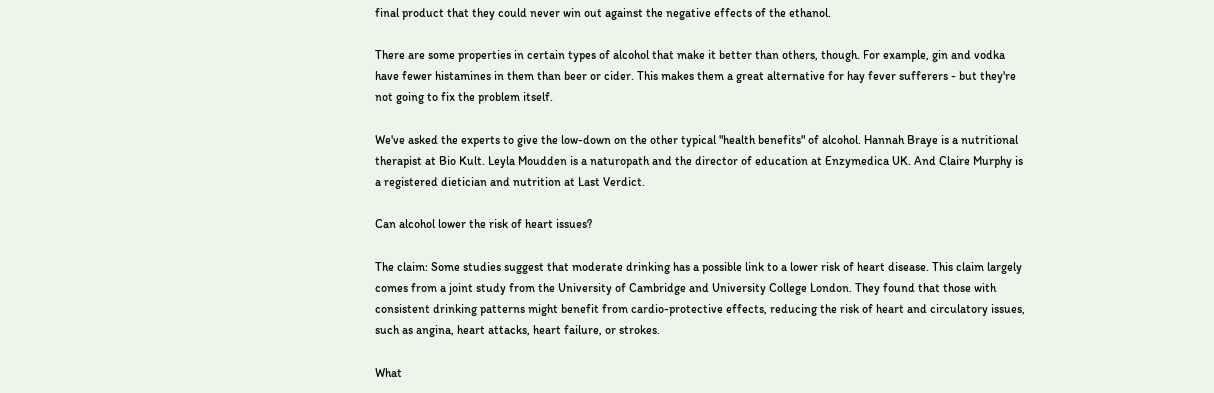final product that they could never win out against the negative effects of the ethanol.

There are some properties in certain types of alcohol that make it better than others, though. For example, gin and vodka have fewer histamines in them than beer or cider. This makes them a great alternative for hay fever sufferers - but they're not going to fix the problem itself.

We've asked the experts to give the low-down on the other typical "health benefits" of alcohol. Hannah Braye is a nutritional therapist at Bio Kult. Leyla Moudden is a naturopath and the director of education at Enzymedica UK. And Claire Murphy is a registered dietician and nutrition at Last Verdict.

Can alcohol lower the risk of heart issues?

The claim: Some studies suggest that moderate drinking has a possible link to a lower risk of heart disease. This claim largely comes from a joint study from the University of Cambridge and University College London. They found that those with consistent drinking patterns might benefit from cardio-protective effects, reducing the risk of heart and circulatory issues, such as angina, heart attacks, heart failure, or strokes.

What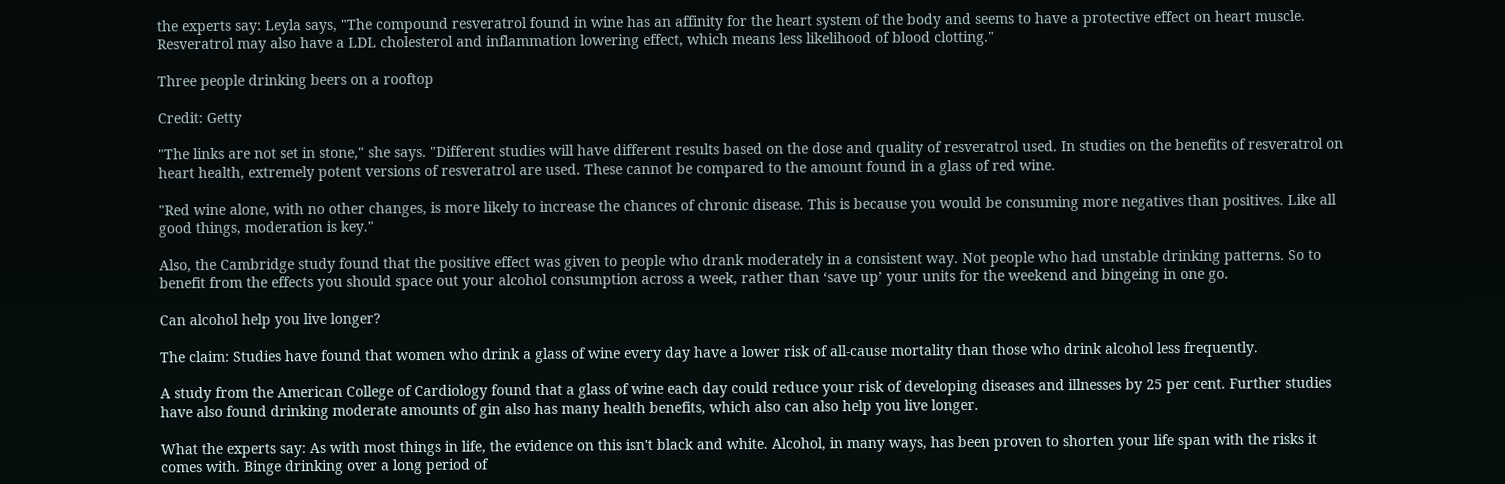the experts say: Leyla says, "The compound resveratrol found in wine has an affinity for the heart system of the body and seems to have a protective effect on heart muscle. Resveratrol may also have a LDL cholesterol and inflammation lowering effect, which means less likelihood of blood clotting."

Three people drinking beers on a rooftop

Credit: Getty

"The links are not set in stone," she says. "Different studies will have different results based on the dose and quality of resveratrol used. In studies on the benefits of resveratrol on heart health, extremely potent versions of resveratrol are used. These cannot be compared to the amount found in a glass of red wine.

"Red wine alone, with no other changes, is more likely to increase the chances of chronic disease. This is because you would be consuming more negatives than positives. Like all good things, moderation is key."

Also, the Cambridge study found that the positive effect was given to people who drank moderately in a consistent way. Not people who had unstable drinking patterns. So to benefit from the effects you should space out your alcohol consumption across a week, rather than ‘save up’ your units for the weekend and bingeing in one go.

Can alcohol help you live longer?

The claim: Studies have found that women who drink a glass of wine every day have a lower risk of all-cause mortality than those who drink alcohol less frequently.

A study from the American College of Cardiology found that a glass of wine each day could reduce your risk of developing diseases and illnesses by 25 per cent. Further studies have also found drinking moderate amounts of gin also has many health benefits, which also can also help you live longer.

What the experts say: As with most things in life, the evidence on this isn't black and white. Alcohol, in many ways, has been proven to shorten your life span with the risks it comes with. Binge drinking over a long period of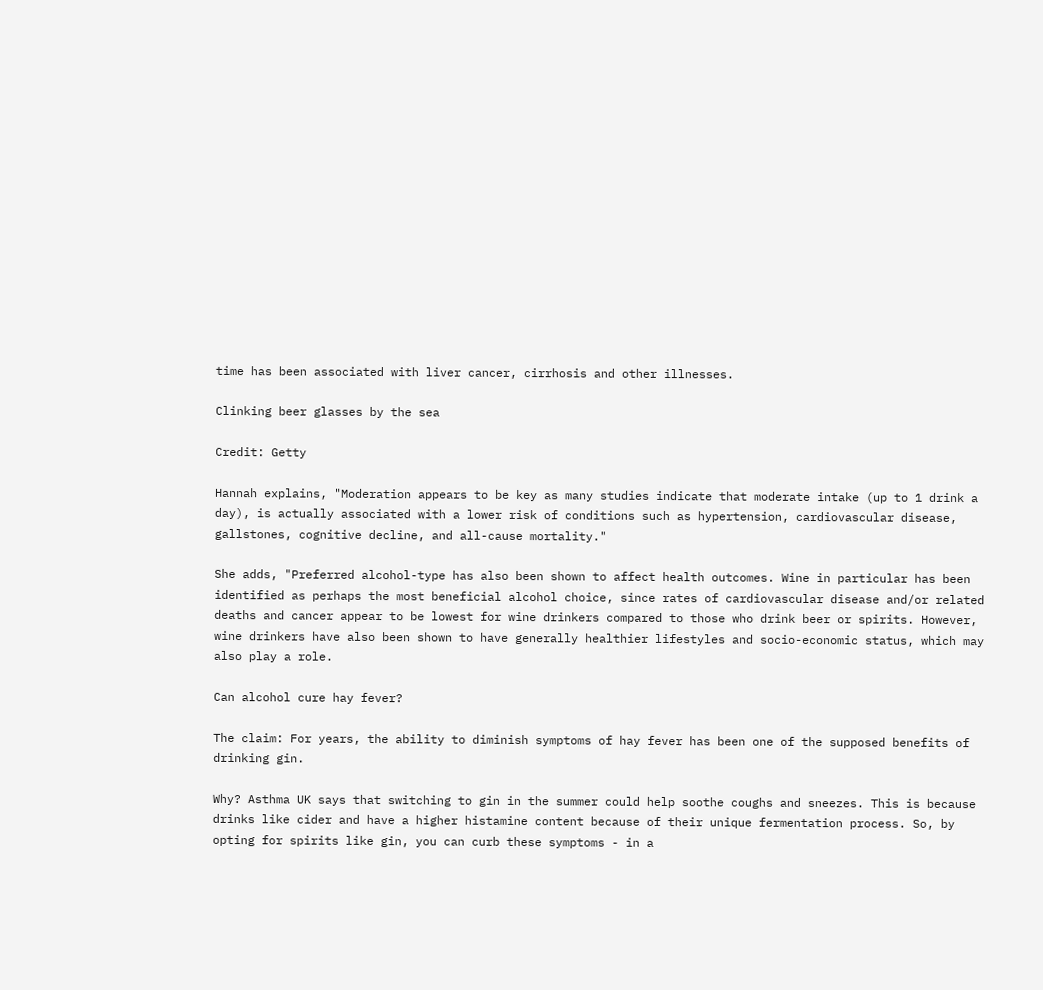time has been associated with liver cancer, cirrhosis and other illnesses.

Clinking beer glasses by the sea

Credit: Getty

Hannah explains, "Moderation appears to be key as many studies indicate that moderate intake (up to 1 drink a day), is actually associated with a lower risk of conditions such as hypertension, cardiovascular disease, gallstones, cognitive decline, and all-cause mortality."

She adds, "Preferred alcohol-type has also been shown to affect health outcomes. Wine in particular has been identified as perhaps the most beneficial alcohol choice, since rates of cardiovascular disease and/or related deaths and cancer appear to be lowest for wine drinkers compared to those who drink beer or spirits. However, wine drinkers have also been shown to have generally healthier lifestyles and socio-economic status, which may also play a role.

Can alcohol cure hay fever?

The claim: For years, the ability to diminish symptoms of hay fever has been one of the supposed benefits of drinking gin.

Why? Asthma UK says that switching to gin in the summer could help soothe coughs and sneezes. This is because drinks like cider and have a higher histamine content because of their unique fermentation process. So, by opting for spirits like gin, you can curb these symptoms - in a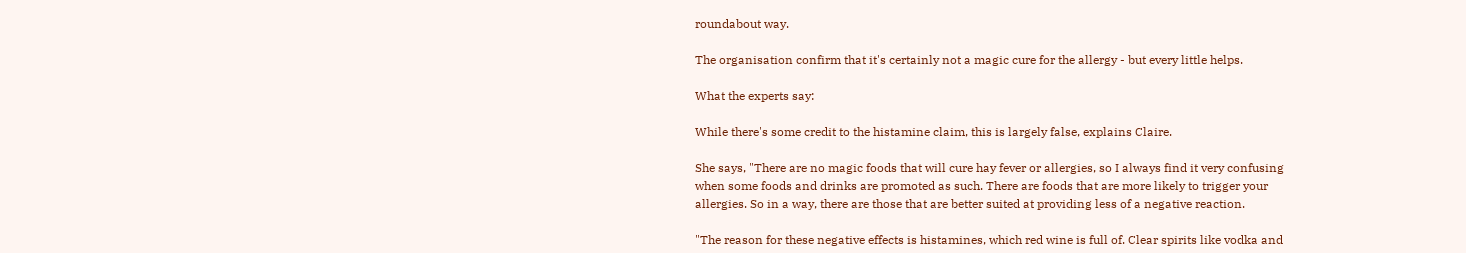roundabout way.

The organisation confirm that it's certainly not a magic cure for the allergy - but every little helps.

What the experts say:

While there's some credit to the histamine claim, this is largely false, explains Claire.

She says, "There are no magic foods that will cure hay fever or allergies, so I always find it very confusing when some foods and drinks are promoted as such. There are foods that are more likely to trigger your allergies. So in a way, there are those that are better suited at providing less of a negative reaction.

"The reason for these negative effects is histamines, which red wine is full of. Clear spirits like vodka and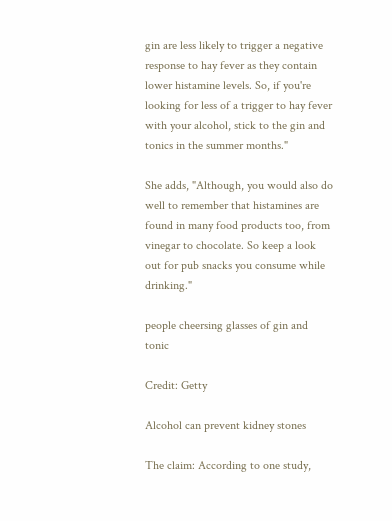gin are less likely to trigger a negative response to hay fever as they contain lower histamine levels. So, if you're looking for less of a trigger to hay fever with your alcohol, stick to the gin and tonics in the summer months."

She adds, "Although, you would also do well to remember that histamines are found in many food products too, from vinegar to chocolate. So keep a look out for pub snacks you consume while drinking."

people cheersing glasses of gin and tonic

Credit: Getty

Alcohol can prevent kidney stones

The claim: According to one study,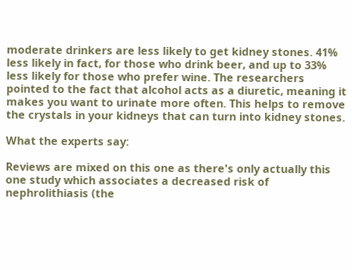moderate drinkers are less likely to get kidney stones. 41% less likely in fact, for those who drink beer, and up to 33% less likely for those who prefer wine. The researchers pointed to the fact that alcohol acts as a diuretic, meaning it makes you want to urinate more often. This helps to remove the crystals in your kidneys that can turn into kidney stones.

What the experts say:

Reviews are mixed on this one as there's only actually this one study which associates a decreased risk of nephrolithiasis (the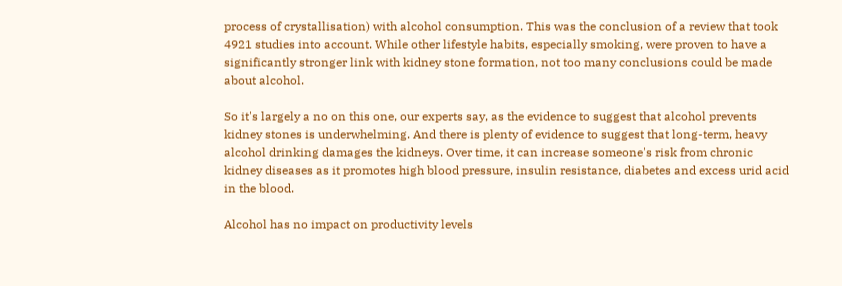process of crystallisation) with alcohol consumption. This was the conclusion of a review that took 4921 studies into account. While other lifestyle habits, especially smoking, were proven to have a significantly stronger link with kidney stone formation, not too many conclusions could be made about alcohol.

So it's largely a no on this one, our experts say, as the evidence to suggest that alcohol prevents kidney stones is underwhelming. And there is plenty of evidence to suggest that long-term, heavy alcohol drinking damages the kidneys. Over time, it can increase someone's risk from chronic kidney diseases as it promotes high blood pressure, insulin resistance, diabetes and excess urid acid in the blood.

Alcohol has no impact on productivity levels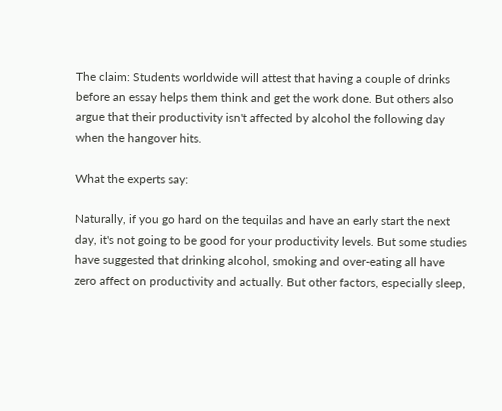The claim: Students worldwide will attest that having a couple of drinks before an essay helps them think and get the work done. But others also argue that their productivity isn't affected by alcohol the following day when the hangover hits.

What the experts say:

Naturally, if you go hard on the tequilas and have an early start the next day, it's not going to be good for your productivity levels. But some studies have suggested that drinking alcohol, smoking and over-eating all have zero affect on productivity and actually. But other factors, especially sleep,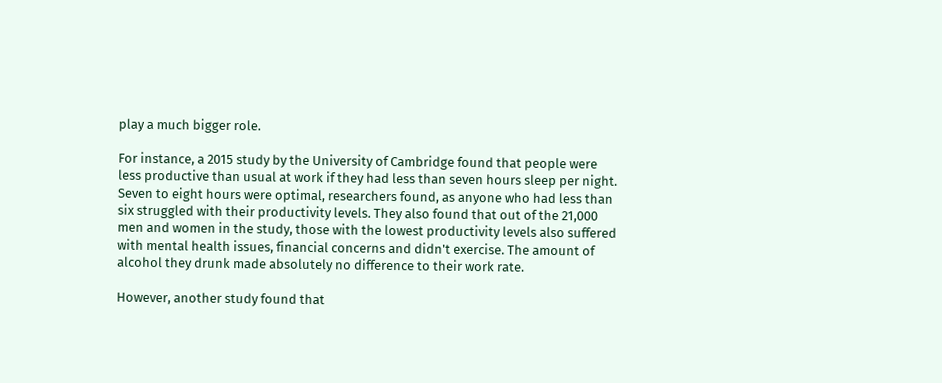play a much bigger role.

For instance, a 2015 study by the University of Cambridge found that people were less productive than usual at work if they had less than seven hours sleep per night. Seven to eight hours were optimal, researchers found, as anyone who had less than six struggled with their productivity levels. They also found that out of the 21,000 men and women in the study, those with the lowest productivity levels also suffered with mental health issues, financial concerns and didn't exercise. The amount of alcohol they drunk made absolutely no difference to their work rate.

However, another study found that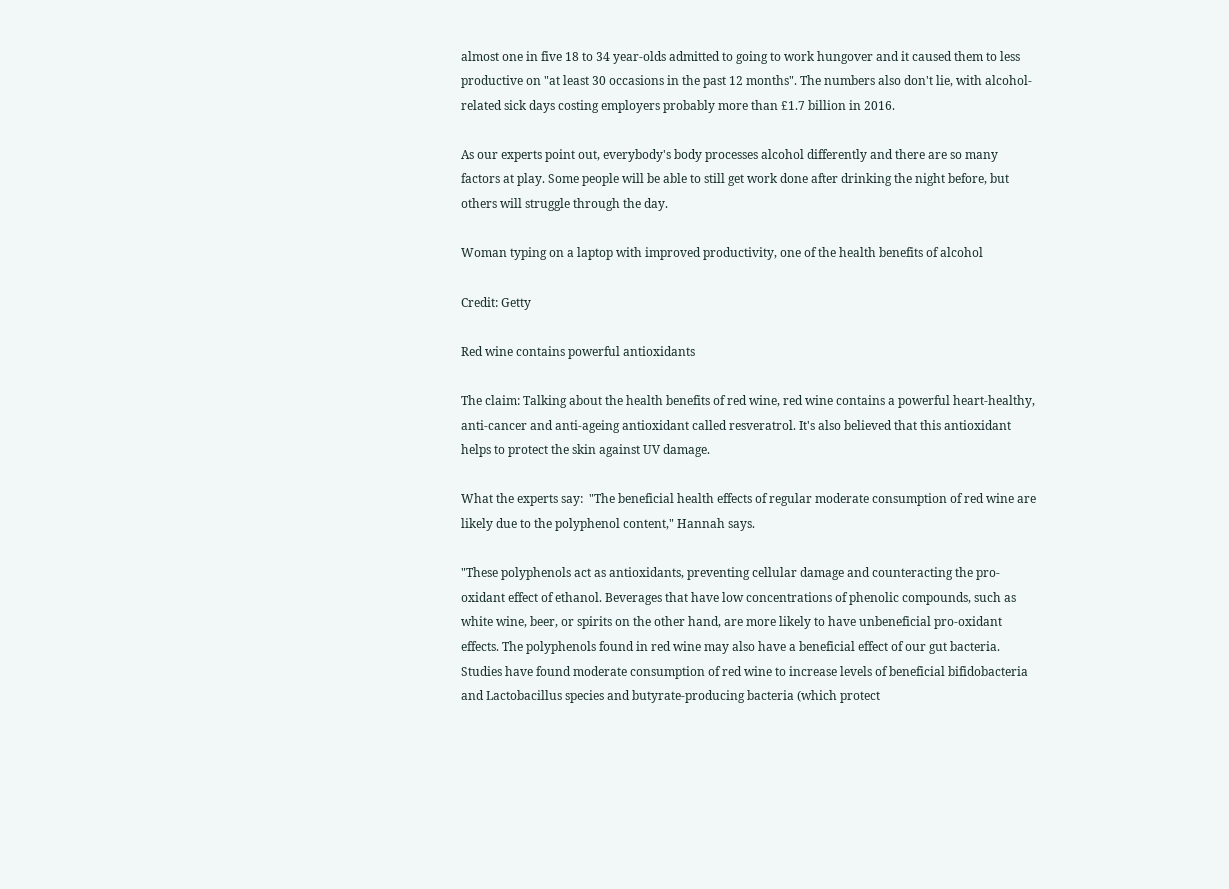almost one in five 18 to 34 year-olds admitted to going to work hungover and it caused them to less productive on "at least 30 occasions in the past 12 months". The numbers also don't lie, with alcohol-related sick days costing employers probably more than £1.7 billion in 2016.

As our experts point out, everybody's body processes alcohol differently and there are so many factors at play. Some people will be able to still get work done after drinking the night before, but others will struggle through the day.

Woman typing on a laptop with improved productivity, one of the health benefits of alcohol

Credit: Getty

Red wine contains powerful antioxidants

The claim: Talking about the health benefits of red wine, red wine contains a powerful heart-healthy, anti-cancer and anti-ageing antioxidant called resveratrol. It's also believed that this antioxidant helps to protect the skin against UV damage.

What the experts say:  "The beneficial health effects of regular moderate consumption of red wine are likely due to the polyphenol content," Hannah says.

"These polyphenols act as antioxidants, preventing cellular damage and counteracting the pro-oxidant effect of ethanol. Beverages that have low concentrations of phenolic compounds, such as white wine, beer, or spirits on the other hand, are more likely to have unbeneficial pro-oxidant effects. The polyphenols found in red wine may also have a beneficial effect of our gut bacteria. Studies have found moderate consumption of red wine to increase levels of beneficial bifidobacteria and Lactobacillus species and butyrate-producing bacteria (which protect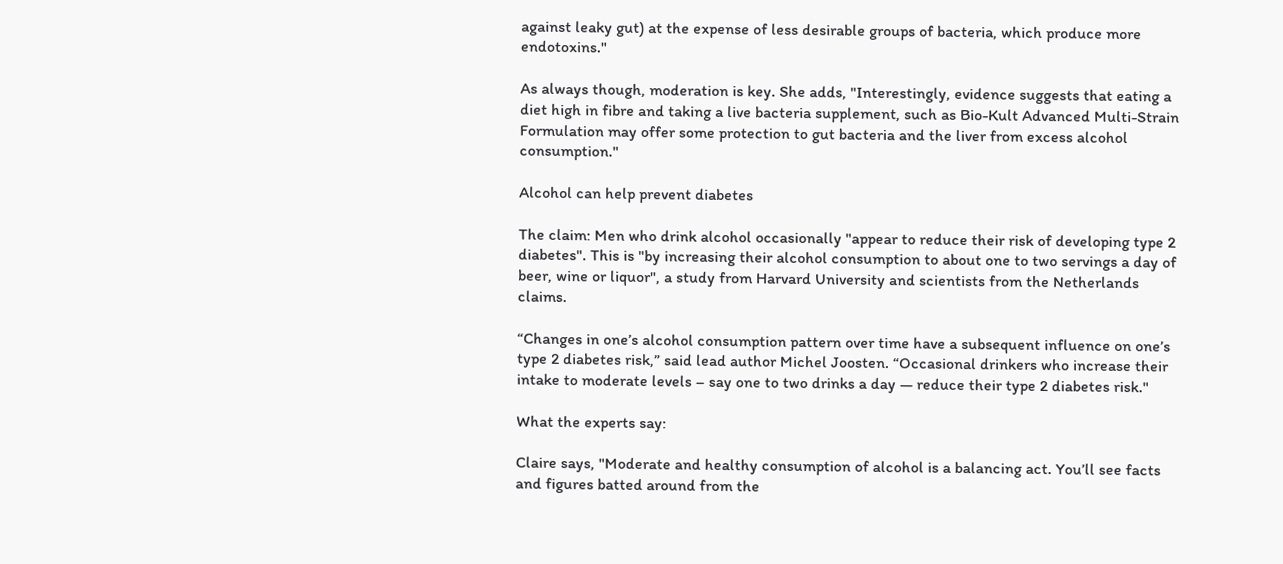against leaky gut) at the expense of less desirable groups of bacteria, which produce more endotoxins."

As always though, moderation is key. She adds, "Interestingly, evidence suggests that eating a diet high in fibre and taking a live bacteria supplement, such as Bio-Kult Advanced Multi-Strain Formulation may offer some protection to gut bacteria and the liver from excess alcohol consumption."

Alcohol can help prevent diabetes

The claim: Men who drink alcohol occasionally "appear to reduce their risk of developing type 2 diabetes". This is "by increasing their alcohol consumption to about one to two servings a day of beer, wine or liquor", a study from Harvard University and scientists from the Netherlands claims.

“Changes in one’s alcohol consumption pattern over time have a subsequent influence on one’s type 2 diabetes risk,” said lead author Michel Joosten. “Occasional drinkers who increase their intake to moderate levels – say one to two drinks a day — reduce their type 2 diabetes risk."

What the experts say:

Claire says, "Moderate and healthy consumption of alcohol is a balancing act. You’ll see facts and figures batted around from the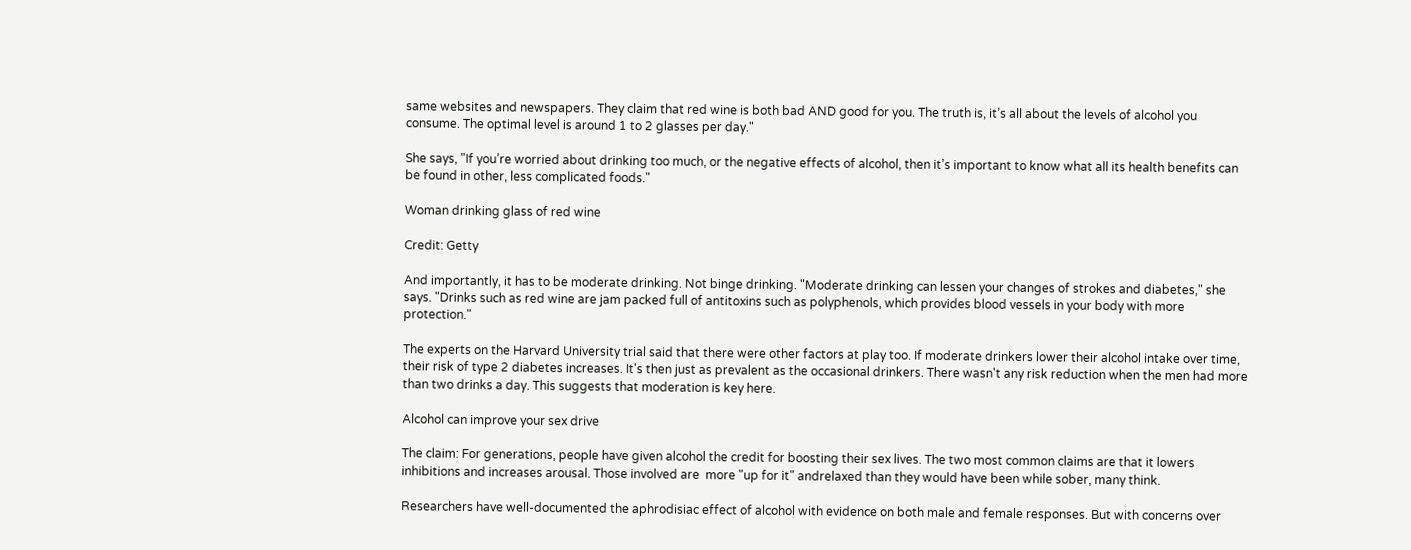same websites and newspapers. They claim that red wine is both bad AND good for you. The truth is, it’s all about the levels of alcohol you consume. The optimal level is around 1 to 2 glasses per day."

She says, "If you’re worried about drinking too much, or the negative effects of alcohol, then it’s important to know what all its health benefits can be found in other, less complicated foods."

Woman drinking glass of red wine

Credit: Getty

And importantly, it has to be moderate drinking. Not binge drinking. "Moderate drinking can lessen your changes of strokes and diabetes," she says. "Drinks such as red wine are jam packed full of antitoxins such as polyphenols, which provides blood vessels in your body with more protection."

The experts on the Harvard University trial said that there were other factors at play too. If moderate drinkers lower their alcohol intake over time, their risk of type 2 diabetes increases. It's then just as prevalent as the occasional drinkers. There wasn't any risk reduction when the men had more than two drinks a day. This suggests that moderation is key here.

Alcohol can improve your sex drive

The claim: For generations, people have given alcohol the credit for boosting their sex lives. The two most common claims are that it lowers inhibitions and increases arousal. Those involved are  more "up for it" andrelaxed than they would have been while sober, many think.

Researchers have well-documented the aphrodisiac effect of alcohol with evidence on both male and female responses. But with concerns over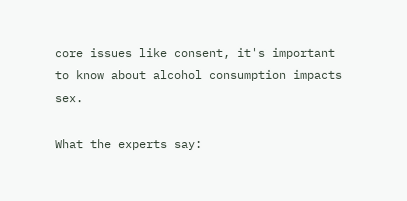core issues like consent, it's important to know about alcohol consumption impacts sex.

What the experts say: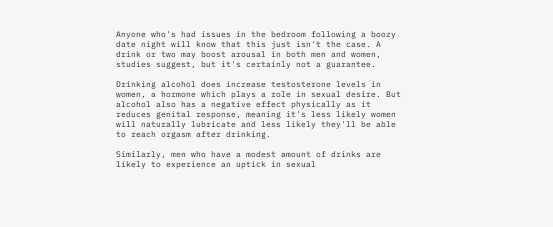Anyone who's had issues in the bedroom following a boozy date night will know that this just isn't the case. A drink or two may boost arousal in both men and women, studies suggest, but it's certainly not a guarantee.

Drinking alcohol does increase testosterone levels in women, a hormone which plays a role in sexual desire. But alcohol also has a negative effect physically as it reduces genital response, meaning it's less likely women will naturally lubricate and less likely they'll be able to reach orgasm after drinking.

Similarly, men who have a modest amount of drinks are likely to experience an uptick in sexual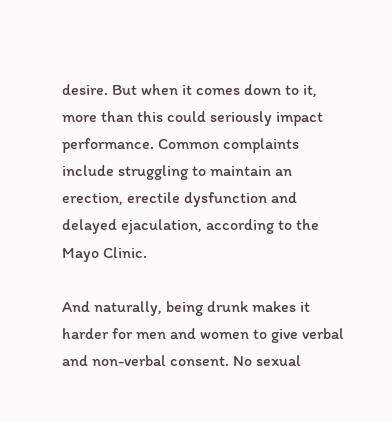desire. But when it comes down to it, more than this could seriously impact performance. Common complaints include struggling to maintain an erection, erectile dysfunction and delayed ejaculation, according to the Mayo Clinic.

And naturally, being drunk makes it harder for men and women to give verbal and non-verbal consent. No sexual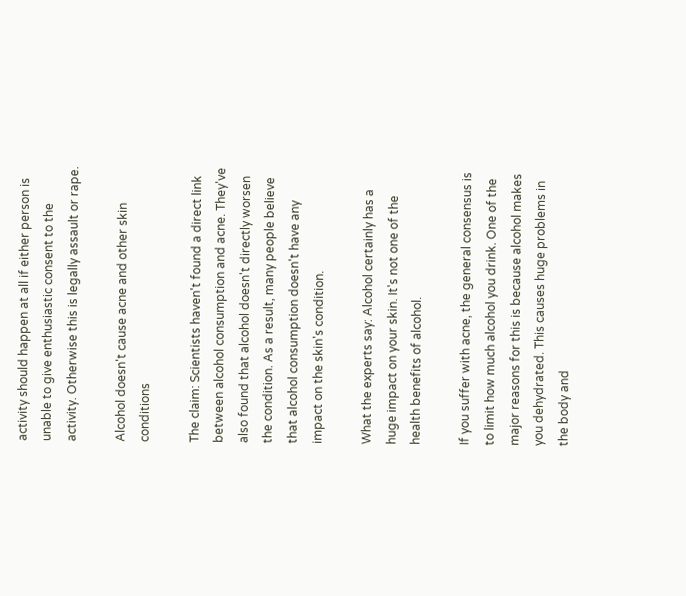activity should happen at all if either person is unable to give enthusiastic consent to the activity. Otherwise this is legally assault or rape.

Alcohol doesn't cause acne and other skin conditions

The claim: Scientists haven't found a direct link between alcohol consumption and acne. They've also found that alcohol doesn't directly worsen the condition. As a result, many people believe that alcohol consumption doesn't have any impact on the skin's condition.

What the experts say: Alcohol certainly has a huge impact on your skin. It's not one of the health benefits of alcohol.

If you suffer with acne, the general consensus is to limit how much alcohol you drink. One of the major reasons for this is because alcohol makes you dehydrated. This causes huge problems in the body and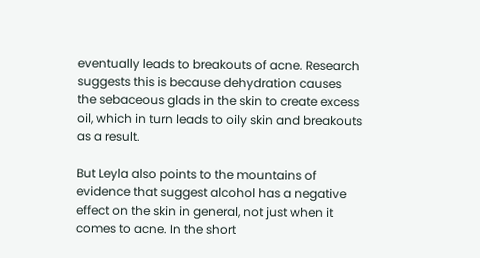eventually leads to breakouts of acne. Research suggests this is because dehydration causes the sebaceous glads in the skin to create excess oil, which in turn leads to oily skin and breakouts as a result.

But Leyla also points to the mountains of evidence that suggest alcohol has a negative effect on the skin in general, not just when it comes to acne. In the short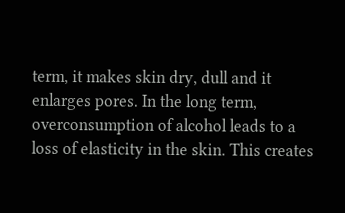term, it makes skin dry, dull and it enlarges pores. In the long term, overconsumption of alcohol leads to a loss of elasticity in the skin. This creates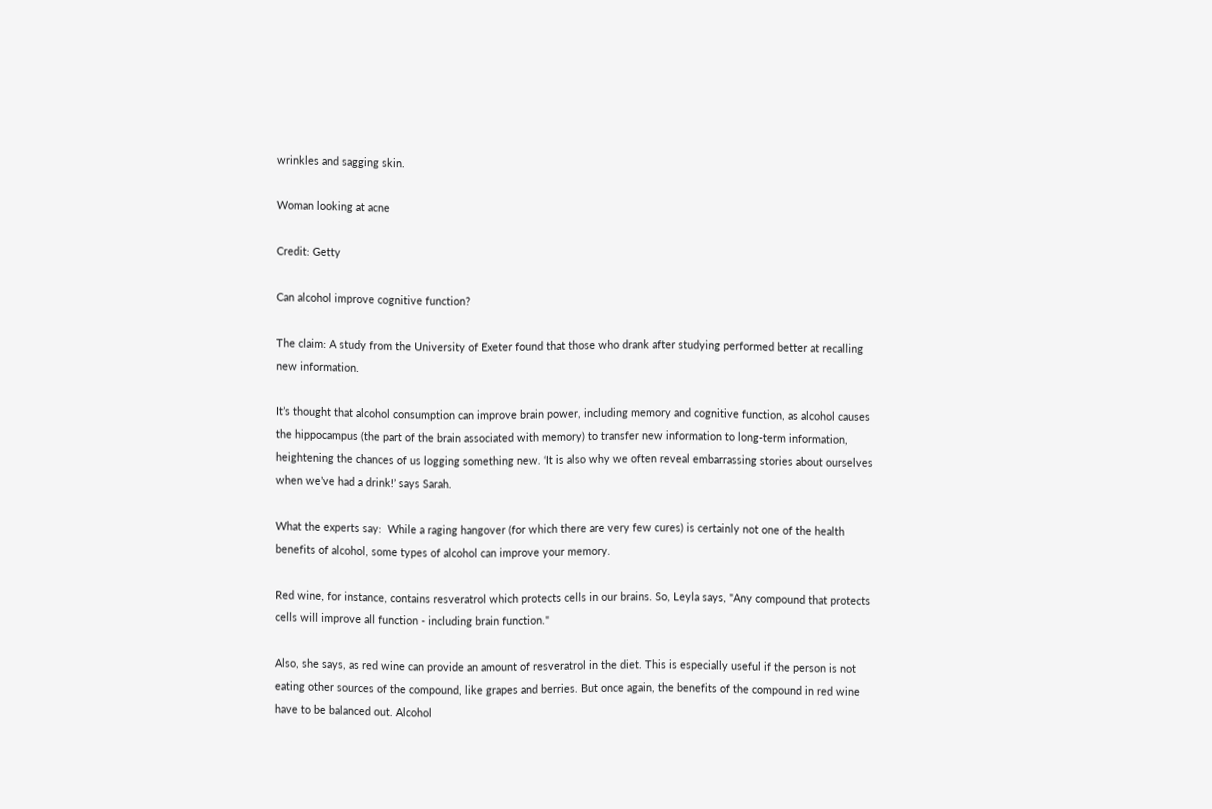wrinkles and sagging skin.

Woman looking at acne

Credit: Getty

Can alcohol improve cognitive function?

The claim: A study from the University of Exeter found that those who drank after studying performed better at recalling new information.

It’s thought that alcohol consumption can improve brain power, including memory and cognitive function, as alcohol causes the hippocampus (the part of the brain associated with memory) to transfer new information to long-term information, heightening the chances of us logging something new. ‘It is also why we often reveal embarrassing stories about ourselves when we’ve had a drink!’ says Sarah.

What the experts say:  While a raging hangover (for which there are very few cures) is certainly not one of the health benefits of alcohol, some types of alcohol can improve your memory.

Red wine, for instance, contains resveratrol which protects cells in our brains. So, Leyla says, "Any compound that protects cells will improve all function - including brain function."

Also, she says, as red wine can provide an amount of resveratrol in the diet. This is especially useful if the person is not eating other sources of the compound, like grapes and berries. But once again, the benefits of the compound in red wine have to be balanced out. Alcohol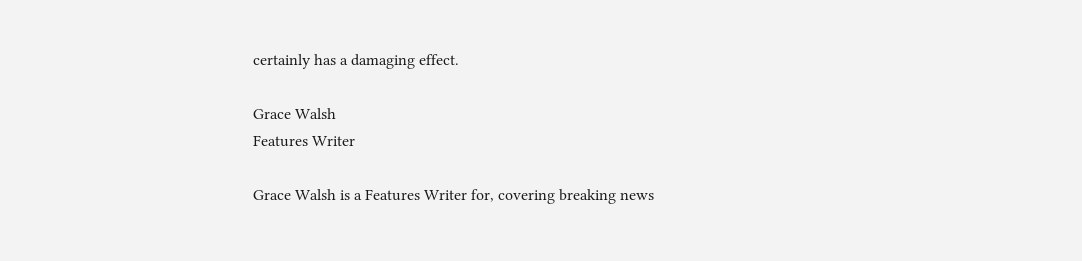certainly has a damaging effect.

Grace Walsh
Features Writer

Grace Walsh is a Features Writer for, covering breaking news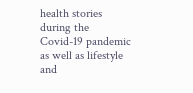health stories during the Covid-19 pandemic as well as lifestyle and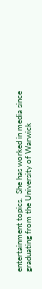entertainment topics.  She has worked in media since graduating from the University of Warwick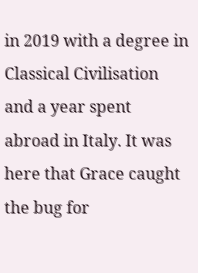in 2019 with a degree in Classical Civilisation and a year spent abroad in Italy. It was here that Grace caught the bug for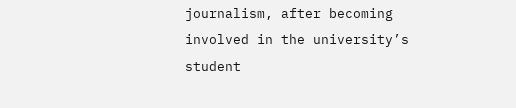journalism, after becoming involved in the university’s student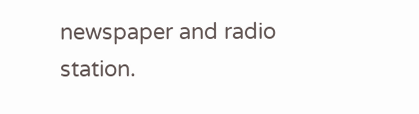newspaper and radio station.